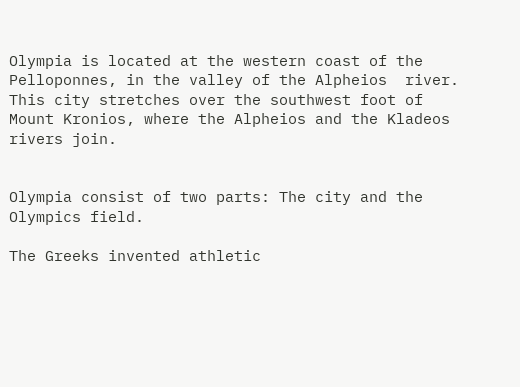Olympia is located at the western coast of the Pelloponnes, in the valley of the Alpheios  river.  This city stretches over the southwest foot of Mount Kronios, where the Alpheios and the Kladeos rivers join.


Olympia consist of two parts: The city and the Olympics field.

The Greeks invented athletic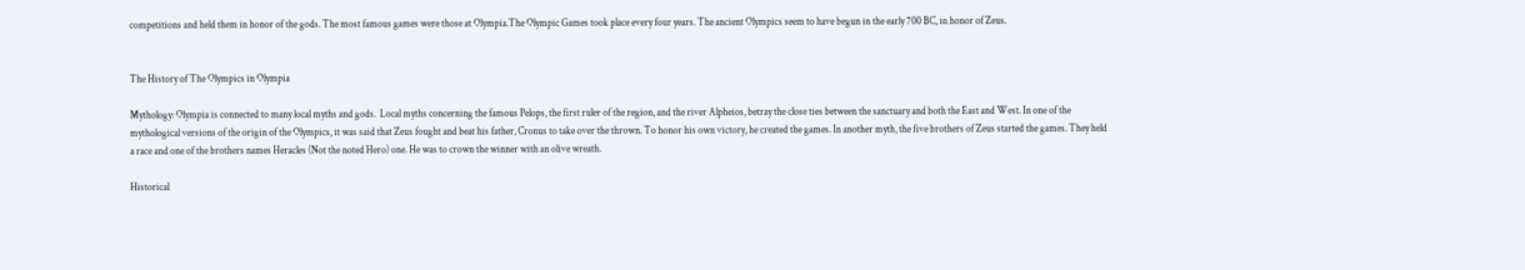competitions and held them in honor of the gods. The most famous games were those at Olympia.The Olympic Games took place every four years. The ancient Olympics seem to have begun in the early 700 BC, in honor of Zeus.


The History of The Olympics in Olympia

Mythology: Olympia is connected to many local myths and gods.  Local myths concerning the famous Pelops, the first ruler of the region, and the river Alpheios, betray the close ties between the sanctuary and both the East and West. In one of the mythological versions of the origin of the Olympics, it was said that Zeus fought and beat his father, Cronus to take over the thrown. To honor his own victory, he created the games. In another myth, the five brothers of Zeus started the games. They held a race and one of the brothers names Heracles (Not the noted Hero) one. He was to crown the winner with an olive wreath.

Historical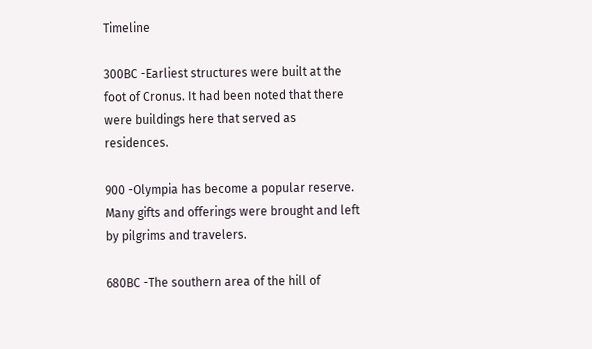Timeline

300BC -Earliest structures were built at the foot of Cronus. It had been noted that there were buildings here that served as residences.

900 -Olympia has become a popular reserve. Many gifts and offerings were brought and left by pilgrims and travelers.

680BC -The southern area of the hill of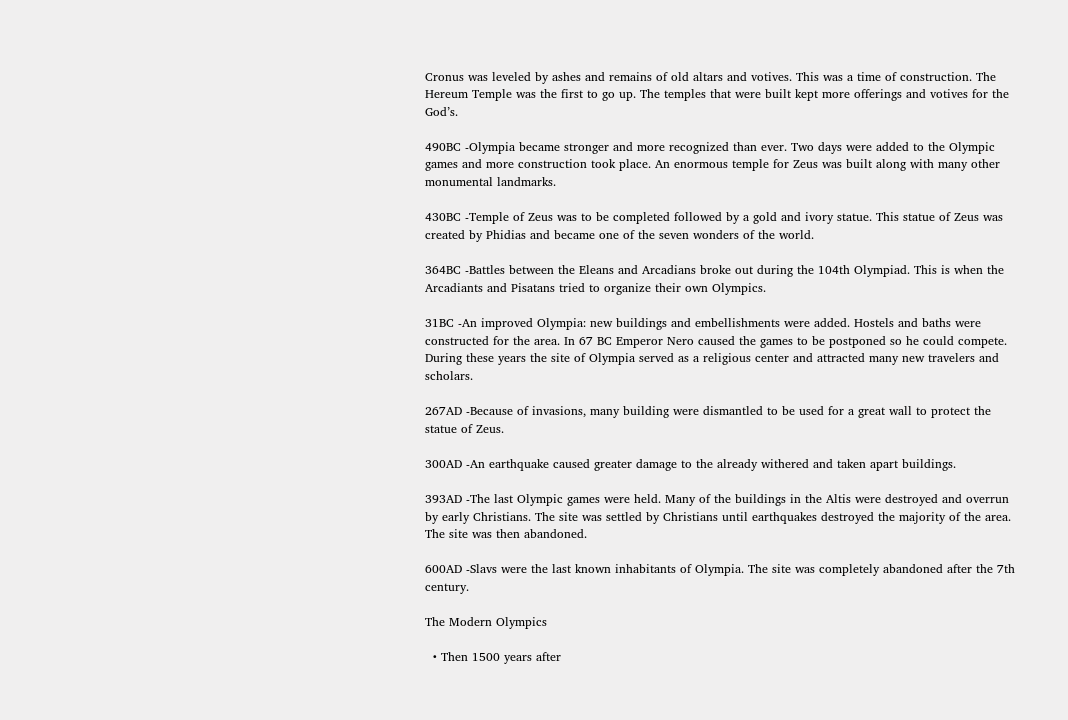Cronus was leveled by ashes and remains of old altars and votives. This was a time of construction. The Hereum Temple was the first to go up. The temples that were built kept more offerings and votives for the God’s.

490BC -Olympia became stronger and more recognized than ever. Two days were added to the Olympic games and more construction took place. An enormous temple for Zeus was built along with many other monumental landmarks.

430BC -Temple of Zeus was to be completed followed by a gold and ivory statue. This statue of Zeus was created by Phidias and became one of the seven wonders of the world.

364BC -Battles between the Eleans and Arcadians broke out during the 104th Olympiad. This is when the Arcadiants and Pisatans tried to organize their own Olympics.

31BC -An improved Olympia: new buildings and embellishments were added. Hostels and baths were constructed for the area. In 67 BC Emperor Nero caused the games to be postponed so he could compete. During these years the site of Olympia served as a religious center and attracted many new travelers and scholars.

267AD -Because of invasions, many building were dismantled to be used for a great wall to protect the statue of Zeus.

300AD -An earthquake caused greater damage to the already withered and taken apart buildings.

393AD -The last Olympic games were held. Many of the buildings in the Altis were destroyed and overrun by early Christians. The site was settled by Christians until earthquakes destroyed the majority of the area. The site was then abandoned.

600AD -Slavs were the last known inhabitants of Olympia. The site was completely abandoned after the 7th century.

The Modern Olympics

  • Then 1500 years after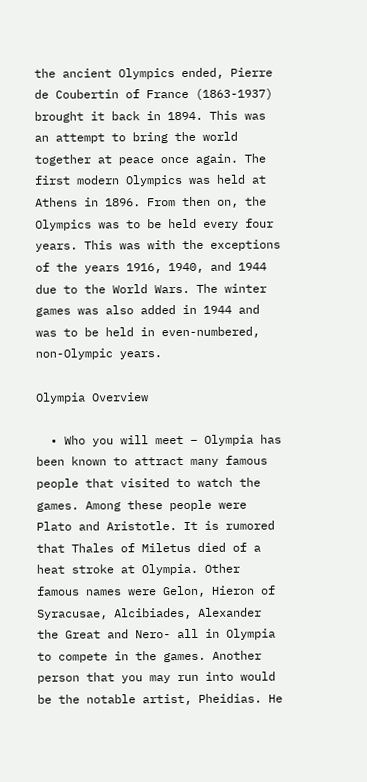the ancient Olympics ended, Pierre de Coubertin of France (1863-1937) brought it back in 1894. This was an attempt to bring the world together at peace once again. The first modern Olympics was held at Athens in 1896. From then on, the Olympics was to be held every four years. This was with the exceptions of the years 1916, 1940, and 1944 due to the World Wars. The winter games was also added in 1944 and was to be held in even-numbered, non-Olympic years.

Olympia Overview

  • Who you will meet – Olympia has been known to attract many famous people that visited to watch the games. Among these people were Plato and Aristotle. It is rumored that Thales of Miletus died of a heat stroke at Olympia. Other famous names were Gelon, Hieron of Syracusae, Alcibiades, Alexander the Great and Nero- all in Olympia to compete in the games. Another person that you may run into would be the notable artist, Pheidias. He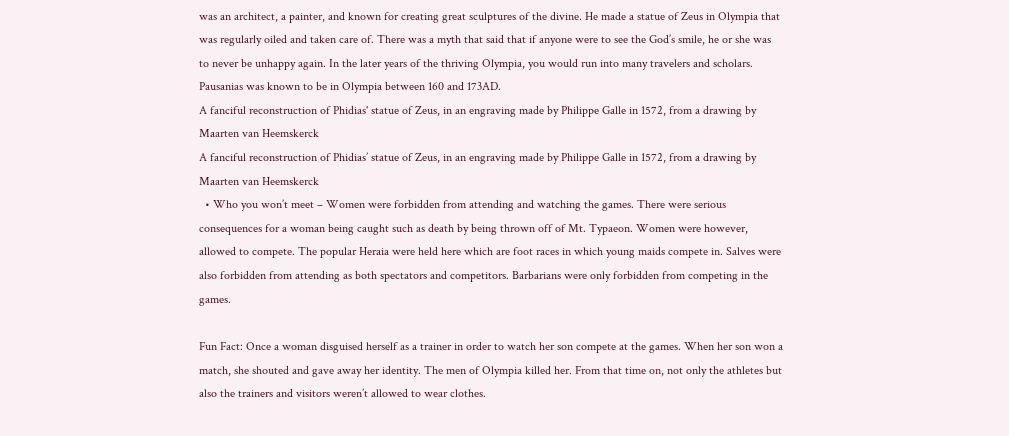was an architect, a painter, and known for creating great sculptures of the divine. He made a statue of Zeus in Olympia that was regularly oiled and taken care of. There was a myth that said that if anyone were to see the God’s smile, he or she was to never be unhappy again. In the later years of the thriving Olympia, you would run into many travelers and scholars. Pausanias was known to be in Olympia between 160 and 173AD.
A fanciful reconstruction of Phidias' statue of Zeus, in an engraving made by Philippe Galle in 1572, from a drawing by Maarten van Heemskerck
A fanciful reconstruction of Phidias’ statue of Zeus, in an engraving made by Philippe Galle in 1572, from a drawing by Maarten van Heemskerck
  • Who you won’t meet – Women were forbidden from attending and watching the games. There were serious consequences for a woman being caught such as death by being thrown off of Mt. Typaeon. Women were however, allowed to compete. The popular Heraia were held here which are foot races in which young maids compete in. Salves were also forbidden from attending as both spectators and competitors. Barbarians were only forbidden from competing in the games.

Fun Fact: Once a woman disguised herself as a trainer in order to watch her son compete at the games. When her son won a match, she shouted and gave away her identity. The men of Olympia killed her. From that time on, not only the athletes but also the trainers and visitors weren’t allowed to wear clothes.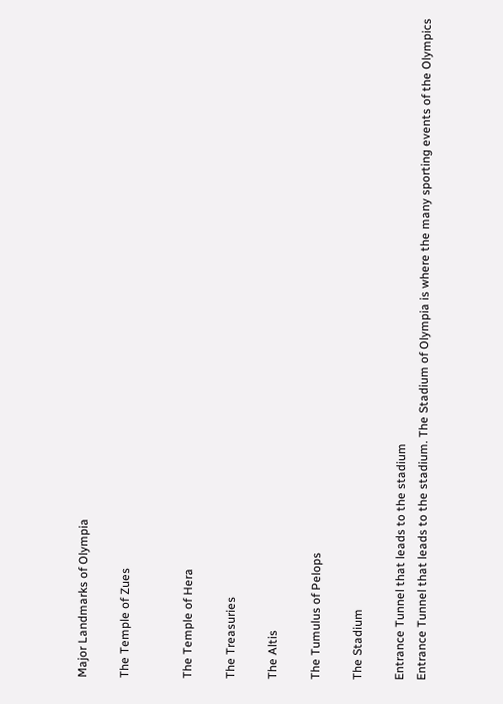Major Landmarks of Olympia

The Temple of Zues


The Temple of Hera

The Treasuries

The Altis

The Tumulus of Pelops

The Stadium

Entrance Tunnel that leads to the stadium
Entrance Tunnel that leads to the stadium. The Stadium of Olympia is where the many sporting events of the Olympics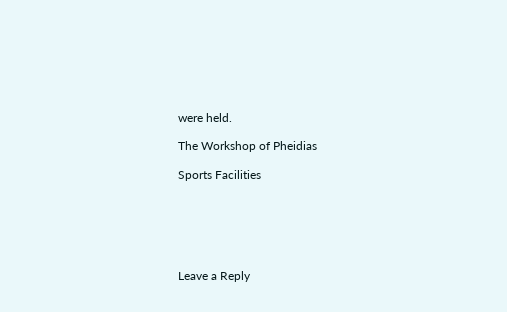were held.

The Workshop of Pheidias

Sports Facilities






Leave a Reply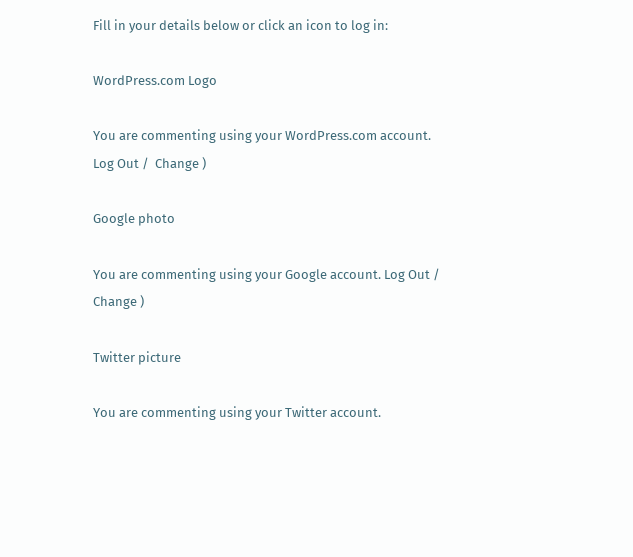Fill in your details below or click an icon to log in:

WordPress.com Logo

You are commenting using your WordPress.com account. Log Out /  Change )

Google photo

You are commenting using your Google account. Log Out /  Change )

Twitter picture

You are commenting using your Twitter account.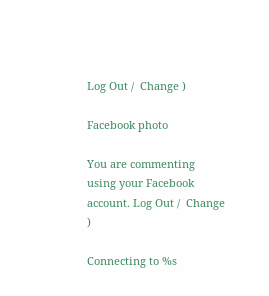Log Out /  Change )

Facebook photo

You are commenting using your Facebook account. Log Out /  Change )

Connecting to %s